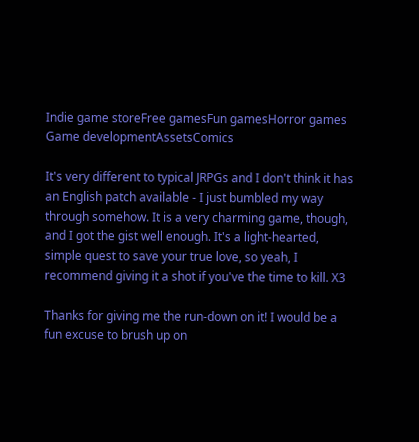Indie game storeFree gamesFun gamesHorror games
Game developmentAssetsComics

It's very different to typical JRPGs and I don't think it has an English patch available - I just bumbled my way through somehow. It is a very charming game, though, and I got the gist well enough. It's a light-hearted, simple quest to save your true love, so yeah, I recommend giving it a shot if you've the time to kill. X3

Thanks for giving me the run-down on it! I would be a fun excuse to brush up on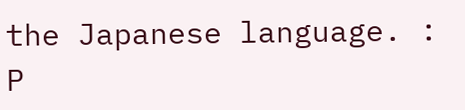the Japanese language. : P